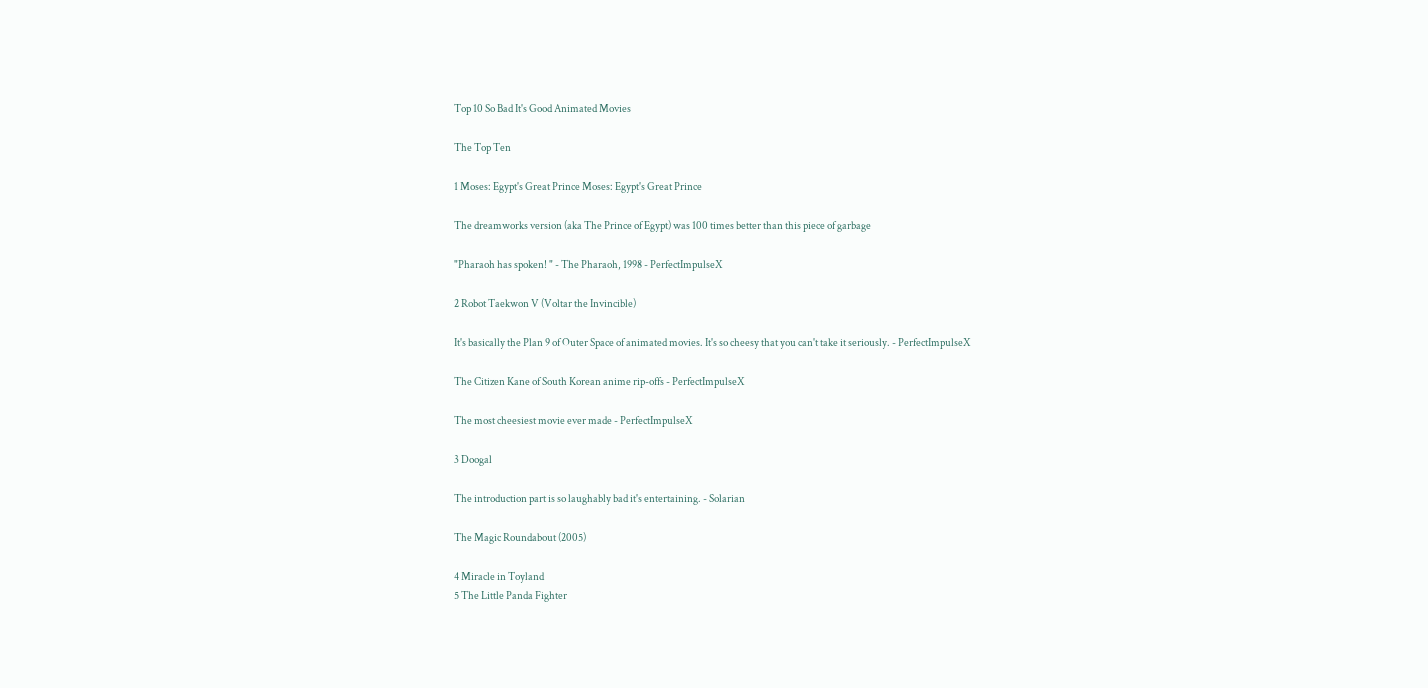Top 10 So Bad It's Good Animated Movies

The Top Ten

1 Moses: Egypt's Great Prince Moses: Egypt's Great Prince

The dreamworks version (aka The Prince of Egypt) was 100 times better than this piece of garbage

"Pharaoh has spoken! " - The Pharaoh, 1998 - PerfectImpulseX

2 Robot Taekwon V (Voltar the Invincible)

It's basically the Plan 9 of Outer Space of animated movies. It's so cheesy that you can't take it seriously. - PerfectImpulseX

The Citizen Kane of South Korean anime rip-offs - PerfectImpulseX

The most cheesiest movie ever made - PerfectImpulseX

3 Doogal

The introduction part is so laughably bad it's entertaining. - Solarian

The Magic Roundabout (2005)

4 Miracle in Toyland
5 The Little Panda Fighter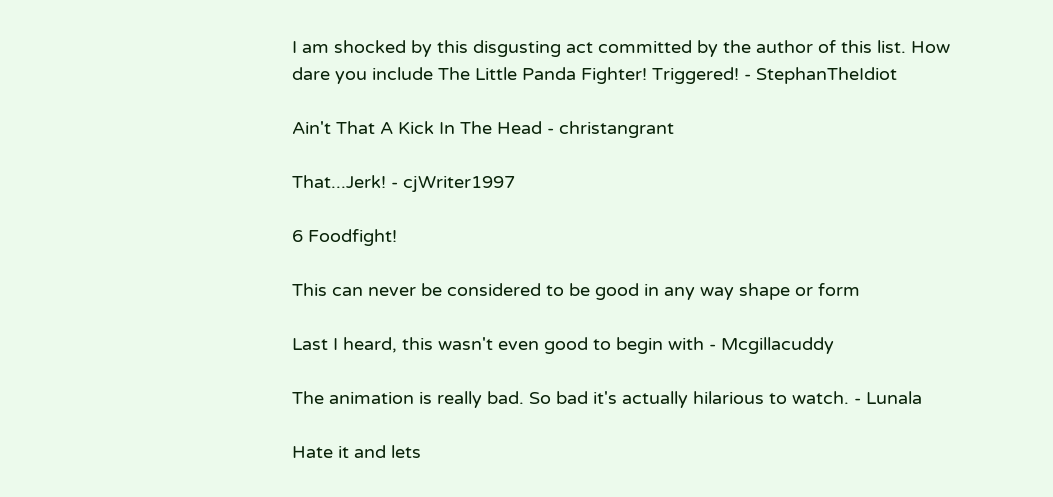I am shocked by this disgusting act committed by the author of this list. How dare you include The Little Panda Fighter! Triggered! - StephanTheIdiot

Ain't That A Kick In The Head - christangrant

That...Jerk! - cjWriter1997

6 Foodfight!

This can never be considered to be good in any way shape or form

Last I heard, this wasn't even good to begin with - Mcgillacuddy

The animation is really bad. So bad it's actually hilarious to watch. - Lunala

Hate it and lets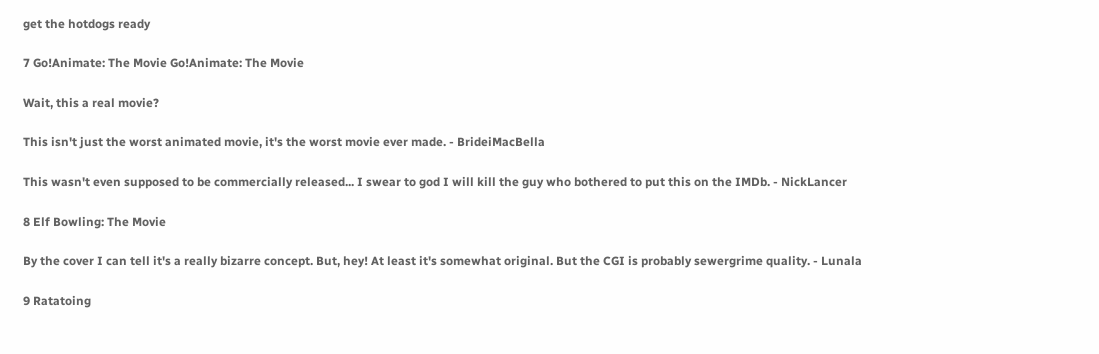get the hotdogs ready

7 Go!Animate: The Movie Go!Animate: The Movie

Wait, this a real movie?

This isn't just the worst animated movie, it's the worst movie ever made. - BrideiMacBella

This wasn't even supposed to be commercially released... I swear to god I will kill the guy who bothered to put this on the IMDb. - NickLancer

8 Elf Bowling: The Movie

By the cover I can tell it's a really bizarre concept. But, hey! At least it's somewhat original. But the CGI is probably sewergrime quality. - Lunala

9 Ratatoing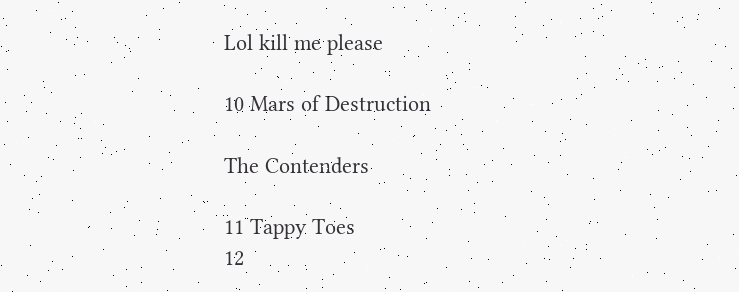Lol kill me please

10 Mars of Destruction

The Contenders

11 Tappy Toes
12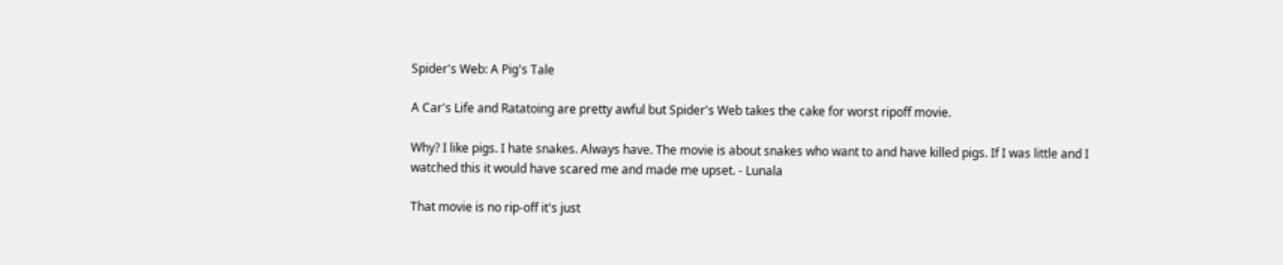Spider's Web: A Pig's Tale

A Car's Life and Ratatoing are pretty awful but Spider's Web takes the cake for worst ripoff movie.

Why? I like pigs. I hate snakes. Always have. The movie is about snakes who want to and have killed pigs. If I was little and I watched this it would have scared me and made me upset. - Lunala

That movie is no rip-off it's just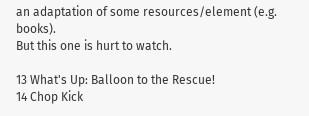an adaptation of some resources/element (e.g. books).
But this one is hurt to watch.

13 What's Up: Balloon to the Rescue!
14 Chop Kick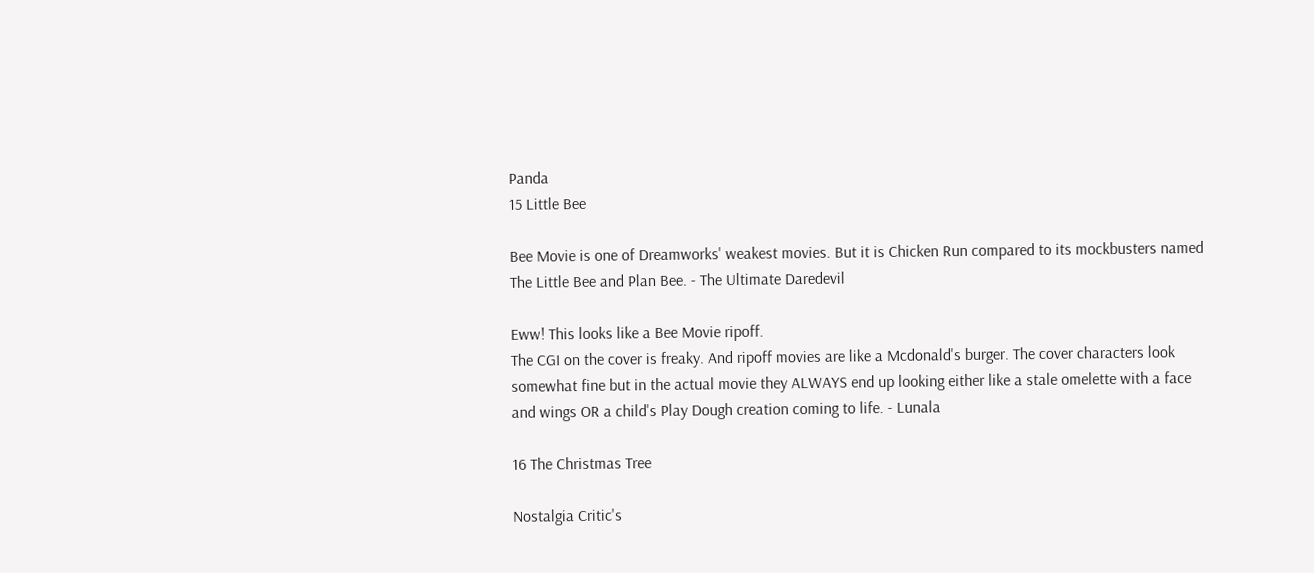Panda
15 Little Bee

Bee Movie is one of Dreamworks' weakest movies. But it is Chicken Run compared to its mockbusters named The Little Bee and Plan Bee. - The Ultimate Daredevil

Eww! This looks like a Bee Movie ripoff.
The CGI on the cover is freaky. And ripoff movies are like a Mcdonald's burger. The cover characters look somewhat fine but in the actual movie they ALWAYS end up looking either like a stale omelette with a face and wings OR a child's Play Dough creation coming to life. - Lunala

16 The Christmas Tree

Nostalgia Critic's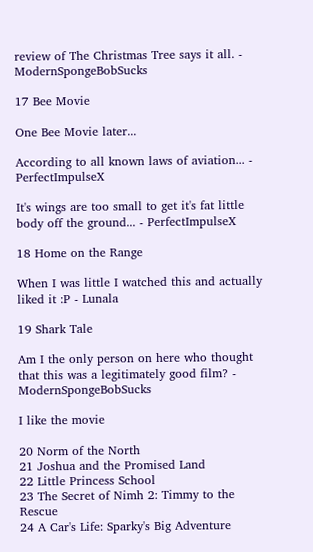review of The Christmas Tree says it all. - ModernSpongeBobSucks

17 Bee Movie

One Bee Movie later...

According to all known laws of aviation... - PerfectImpulseX

It's wings are too small to get it's fat little body off the ground... - PerfectImpulseX

18 Home on the Range

When I was little I watched this and actually liked it :P - Lunala

19 Shark Tale

Am I the only person on here who thought that this was a legitimately good film? - ModernSpongeBobSucks

I like the movie

20 Norm of the North
21 Joshua and the Promised Land
22 Little Princess School
23 The Secret of Nimh 2: Timmy to the Rescue
24 A Car's Life: Sparky's Big Adventure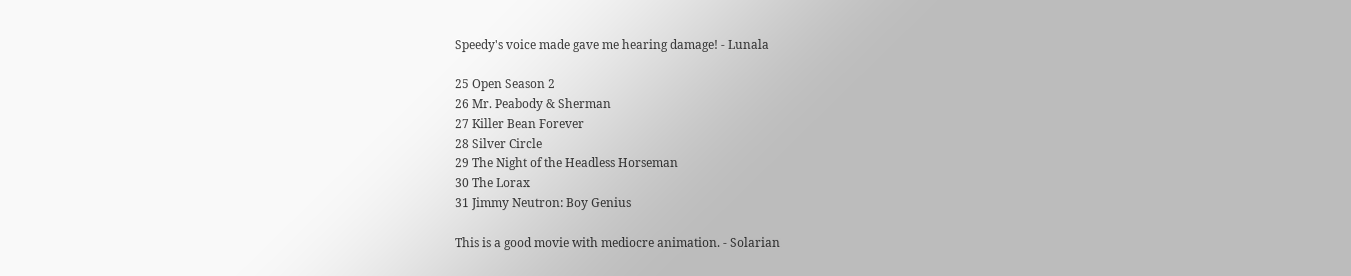Speedy's voice made gave me hearing damage! - Lunala

25 Open Season 2
26 Mr. Peabody & Sherman
27 Killer Bean Forever
28 Silver Circle
29 The Night of the Headless Horseman
30 The Lorax
31 Jimmy Neutron: Boy Genius

This is a good movie with mediocre animation. - Solarian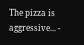The pizza is aggressive... -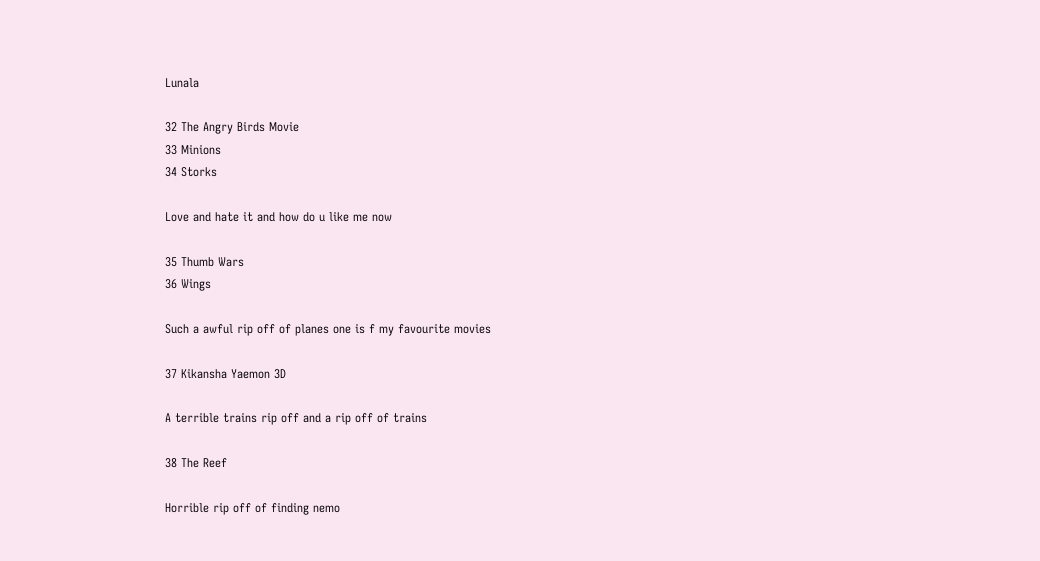Lunala

32 The Angry Birds Movie
33 Minions
34 Storks

Love and hate it and how do u like me now

35 Thumb Wars
36 Wings

Such a awful rip off of planes one is f my favourite movies

37 Kikansha Yaemon 3D

A terrible trains rip off and a rip off of trains

38 The Reef

Horrible rip off of finding nemo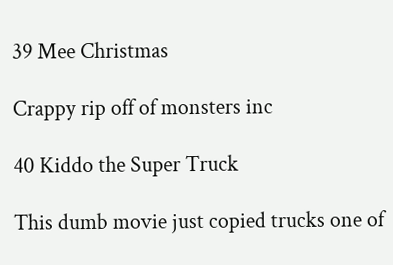39 Mee Christmas

Crappy rip off of monsters inc

40 Kiddo the Super Truck

This dumb movie just copied trucks one of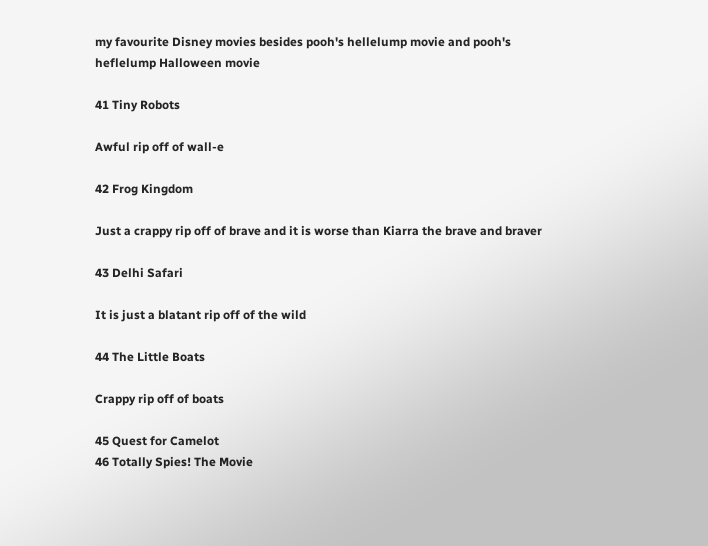my favourite Disney movies besides pooh's hellelump movie and pooh's heflelump Halloween movie

41 Tiny Robots

Awful rip off of wall-e

42 Frog Kingdom

Just a crappy rip off of brave and it is worse than Kiarra the brave and braver

43 Delhi Safari

It is just a blatant rip off of the wild

44 The Little Boats

Crappy rip off of boats

45 Quest for Camelot
46 Totally Spies! The Movie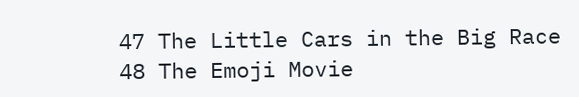47 The Little Cars in the Big Race
48 The Emoji Movie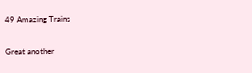49 Amazing Trains

Great another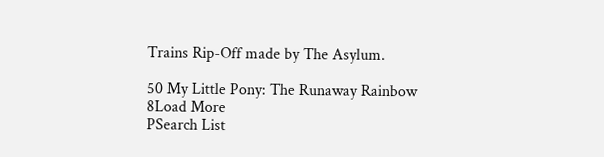Trains Rip-Off made by The Asylum.

50 My Little Pony: The Runaway Rainbow
8Load More
PSearch List